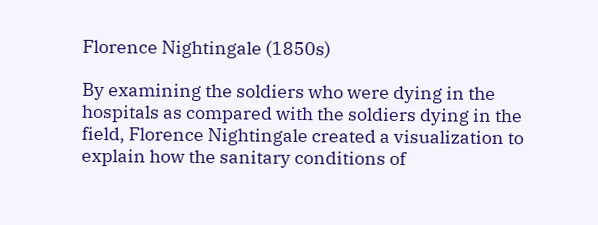Florence Nightingale (1850s)

By examining the soldiers who were dying in the hospitals as compared with the soldiers dying in the field, Florence Nightingale created a visualization to explain how the sanitary conditions of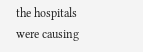the hospitals were causing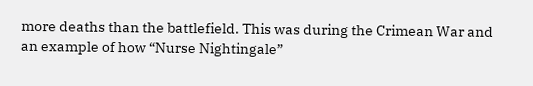more deaths than the battlefield. This was during the Crimean War and an example of how “Nurse Nightingale”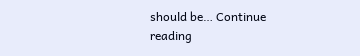should be… Continue reading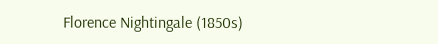Florence Nightingale (1850s)